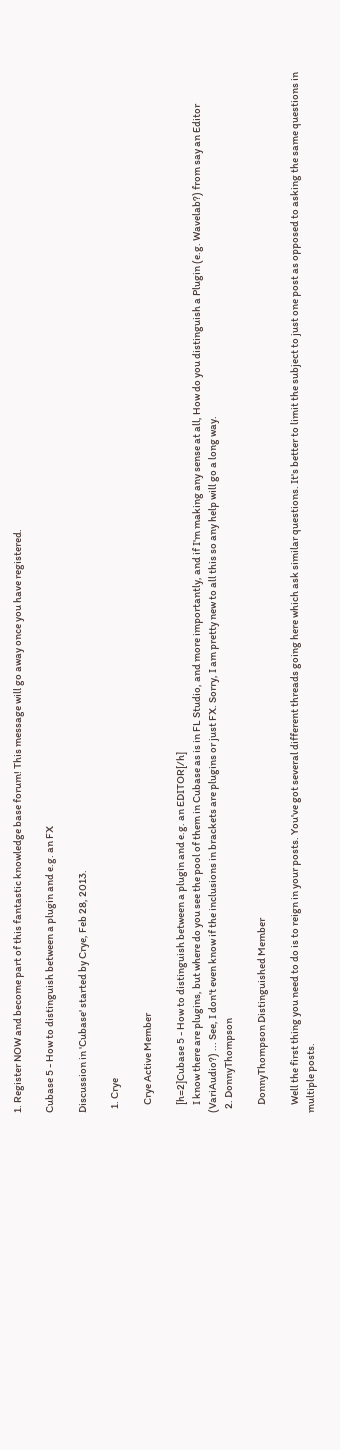1. Register NOW and become part of this fantastic knowledge base forum! This message will go away once you have registered.

Cubase 5 - How to distinguish between a plugin and e.g. an FX

Discussion in 'Cubase' started by Crye, Feb 28, 2013.

  1. Crye

    Crye Active Member

    [h=2]Cubase 5 - How to distinguish between a plugin and e.g. an EDITOR[/h]
    I know there are plugins, but where do you see the pool of them in Cubase as is in FL Studio, and more importantly, and if I'm making any sense at all, How do you distinguish a Plugin (e.g. Wavelab?) from say an Editor (VariAudio?) ... See, I don't even know if the inclusions in brackets are plugins or just FX. Sorry, I am pretty new to all this so any help will go a long way.
  2. DonnyThompson

    DonnyThompson Distinguished Member

    Well the first thing you need to do is to reign in your posts. You've got several different threads going here which ask similar questions. It's better to limit the subject to just one post as opposed to asking the same questions in multiple posts.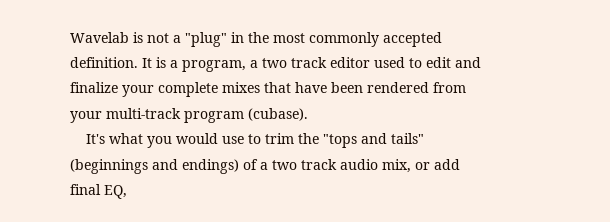Wavelab is not a "plug" in the most commonly accepted definition. It is a program, a two track editor used to edit and finalize your complete mixes that have been rendered from your multi-track program (cubase).
    It's what you would use to trim the "tops and tails" (beginnings and endings) of a two track audio mix, or add final EQ,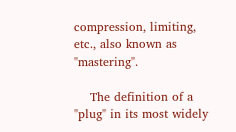compression, limiting, etc., also known as "mastering".

    The definition of a "plug" in its most widely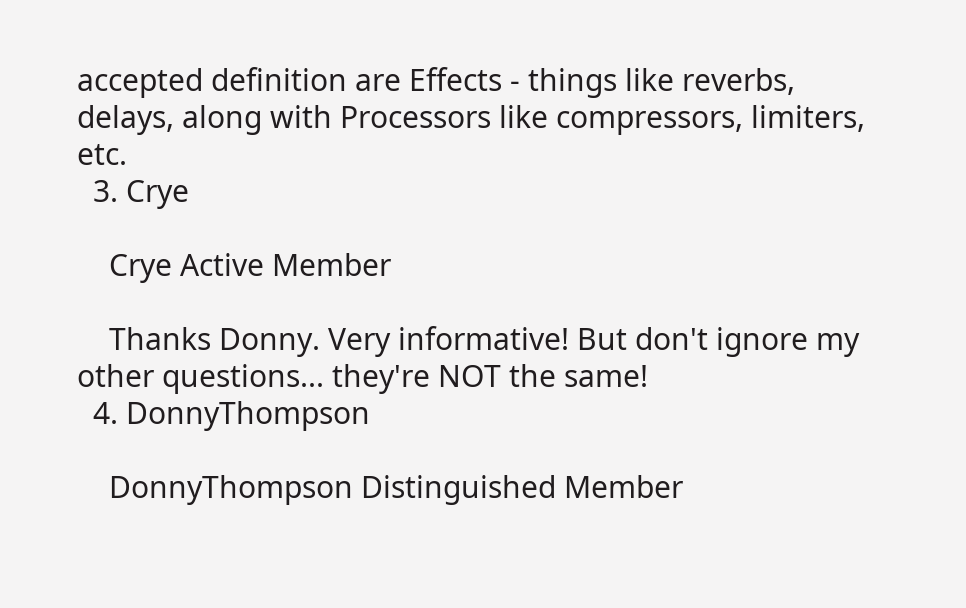accepted definition are Effects - things like reverbs, delays, along with Processors like compressors, limiters, etc.
  3. Crye

    Crye Active Member

    Thanks Donny. Very informative! But don't ignore my other questions... they're NOT the same!
  4. DonnyThompson

    DonnyThompson Distinguished Member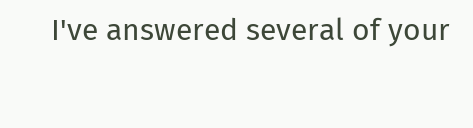I've answered several of your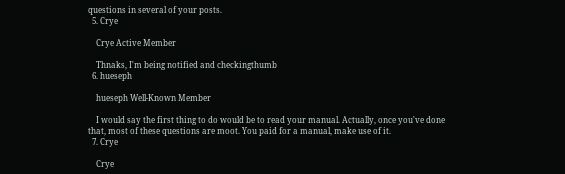questions in several of your posts.
  5. Crye

    Crye Active Member

    Thnaks, I'm being notified and checkingthumb
  6. hueseph

    hueseph Well-Known Member

    I would say the first thing to do would be to read your manual. Actually, once you've done that, most of these questions are moot. You paid for a manual, make use of it.
  7. Crye

    Crye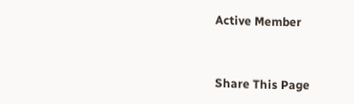Active Member


Share This Page